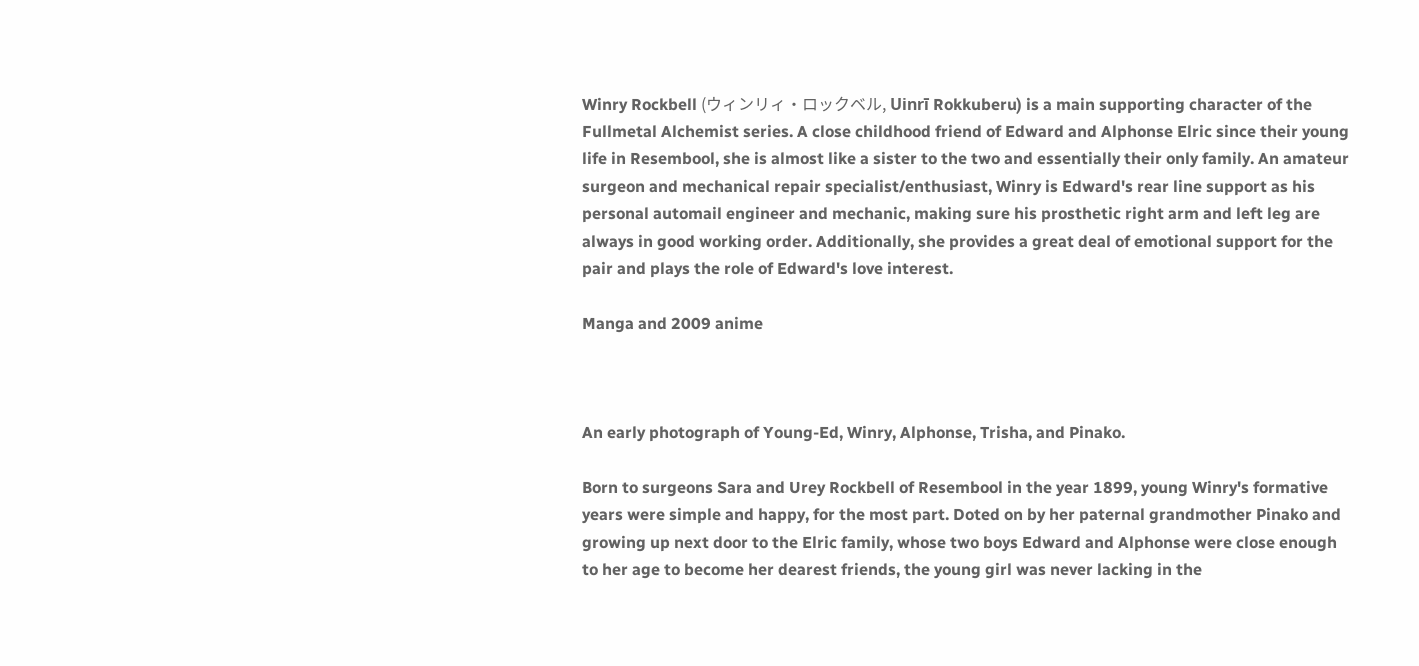Winry Rockbell (ウィンリィ・ロックベル, Uinrī Rokkuberu) is a main supporting character of the Fullmetal Alchemist series. A close childhood friend of Edward and Alphonse Elric since their young life in Resembool, she is almost like a sister to the two and essentially their only family. An amateur surgeon and mechanical repair specialist/enthusiast, Winry is Edward's rear line support as his personal automail engineer and mechanic, making sure his prosthetic right arm and left leg are always in good working order. Additionally, she provides a great deal of emotional support for the pair and plays the role of Edward's love interest.

Manga and 2009 anime



An early photograph of Young-Ed, Winry, Alphonse, Trisha, and Pinako.

Born to surgeons Sara and Urey Rockbell of Resembool in the year 1899, young Winry's formative years were simple and happy, for the most part. Doted on by her paternal grandmother Pinako and growing up next door to the Elric family, whose two boys Edward and Alphonse were close enough to her age to become her dearest friends, the young girl was never lacking in the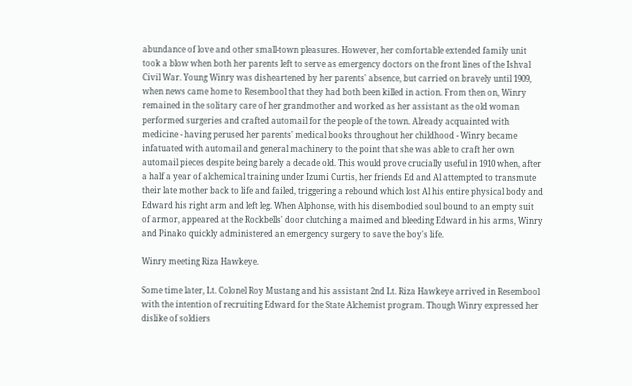abundance of love and other small-town pleasures. However, her comfortable extended family unit took a blow when both her parents left to serve as emergency doctors on the front lines of the Ishval Civil War. Young Winry was disheartened by her parents' absence, but carried on bravely until 1909, when news came home to Resembool that they had both been killed in action. From then on, Winry remained in the solitary care of her grandmother and worked as her assistant as the old woman performed surgeries and crafted automail for the people of the town. Already acquainted with medicine - having perused her parents' medical books throughout her childhood - Winry became infatuated with automail and general machinery to the point that she was able to craft her own automail pieces despite being barely a decade old. This would prove crucially useful in 1910 when, after a half a year of alchemical training under Izumi Curtis, her friends Ed and Al attempted to transmute their late mother back to life and failed, triggering a rebound which lost Al his entire physical body and Edward his right arm and left leg. When Alphonse, with his disembodied soul bound to an empty suit of armor, appeared at the Rockbells' door clutching a maimed and bleeding Edward in his arms, Winry and Pinako quickly administered an emergency surgery to save the boy's life.

Winry meeting Riza Hawkeye.

Some time later, Lt. Colonel Roy Mustang and his assistant 2nd Lt. Riza Hawkeye arrived in Resembool with the intention of recruiting Edward for the State Alchemist program. Though Winry expressed her dislike of soldiers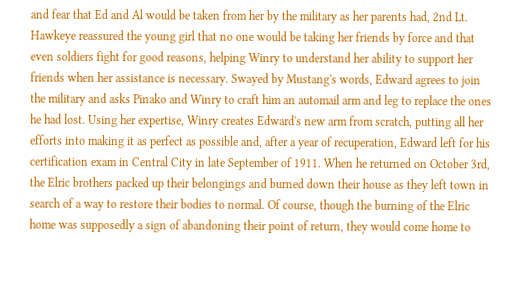and fear that Ed and Al would be taken from her by the military as her parents had, 2nd Lt. Hawkeye reassured the young girl that no one would be taking her friends by force and that even soldiers fight for good reasons, helping Winry to understand her ability to support her friends when her assistance is necessary. Swayed by Mustang's words, Edward agrees to join the military and asks Pinako and Winry to craft him an automail arm and leg to replace the ones he had lost. Using her expertise, Winry creates Edward's new arm from scratch, putting all her efforts into making it as perfect as possible and, after a year of recuperation, Edward left for his certification exam in Central City in late September of 1911. When he returned on October 3rd, the Elric brothers packed up their belongings and burned down their house as they left town in search of a way to restore their bodies to normal. Of course, though the burning of the Elric home was supposedly a sign of abandoning their point of return, they would come home to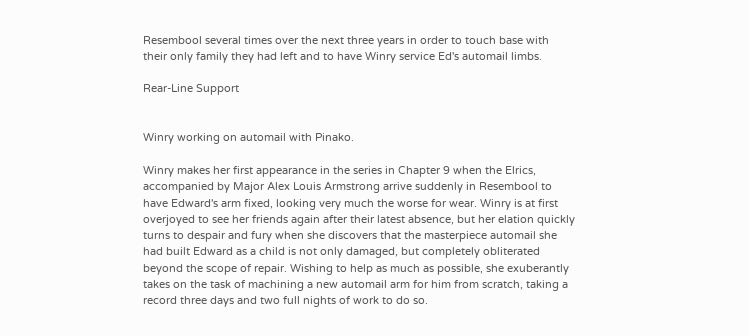Resembool several times over the next three years in order to touch base with their only family they had left and to have Winry service Ed's automail limbs.

Rear-Line Support


Winry working on automail with Pinako.

Winry makes her first appearance in the series in Chapter 9 when the Elrics, accompanied by Major Alex Louis Armstrong arrive suddenly in Resembool to have Edward's arm fixed, looking very much the worse for wear. Winry is at first overjoyed to see her friends again after their latest absence, but her elation quickly turns to despair and fury when she discovers that the masterpiece automail she had built Edward as a child is not only damaged, but completely obliterated beyond the scope of repair. Wishing to help as much as possible, she exuberantly takes on the task of machining a new automail arm for him from scratch, taking a record three days and two full nights of work to do so.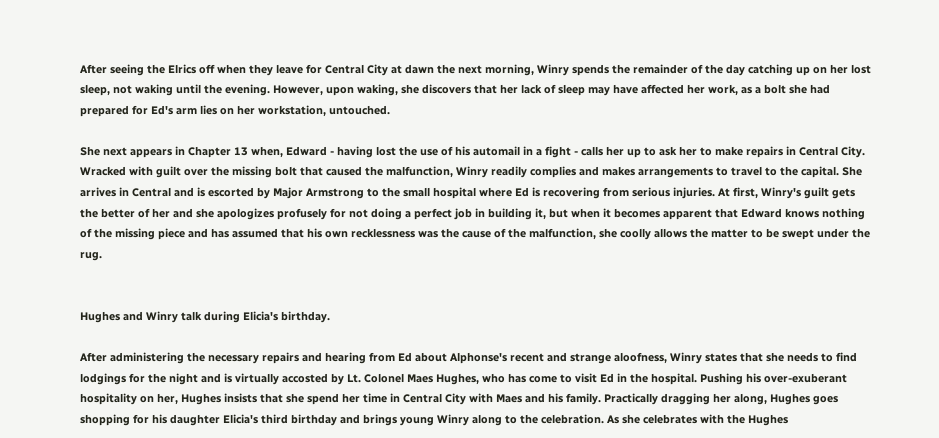After seeing the Elrics off when they leave for Central City at dawn the next morning, Winry spends the remainder of the day catching up on her lost sleep, not waking until the evening. However, upon waking, she discovers that her lack of sleep may have affected her work, as a bolt she had prepared for Ed's arm lies on her workstation, untouched.

She next appears in Chapter 13 when, Edward - having lost the use of his automail in a fight - calls her up to ask her to make repairs in Central City. Wracked with guilt over the missing bolt that caused the malfunction, Winry readily complies and makes arrangements to travel to the capital. She arrives in Central and is escorted by Major Armstrong to the small hospital where Ed is recovering from serious injuries. At first, Winry's guilt gets the better of her and she apologizes profusely for not doing a perfect job in building it, but when it becomes apparent that Edward knows nothing of the missing piece and has assumed that his own recklessness was the cause of the malfunction, she coolly allows the matter to be swept under the rug.


Hughes and Winry talk during Elicia's birthday.

After administering the necessary repairs and hearing from Ed about Alphonse's recent and strange aloofness, Winry states that she needs to find lodgings for the night and is virtually accosted by Lt. Colonel Maes Hughes, who has come to visit Ed in the hospital. Pushing his over-exuberant hospitality on her, Hughes insists that she spend her time in Central City with Maes and his family. Practically dragging her along, Hughes goes shopping for his daughter Elicia's third birthday and brings young Winry along to the celebration. As she celebrates with the Hughes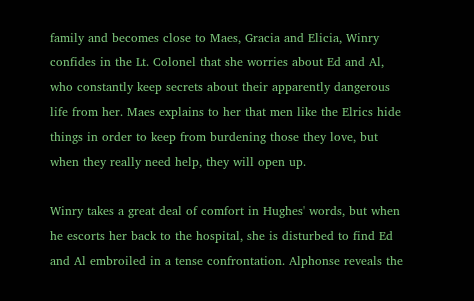family and becomes close to Maes, Gracia and Elicia, Winry confides in the Lt. Colonel that she worries about Ed and Al, who constantly keep secrets about their apparently dangerous life from her. Maes explains to her that men like the Elrics hide things in order to keep from burdening those they love, but when they really need help, they will open up.

Winry takes a great deal of comfort in Hughes' words, but when he escorts her back to the hospital, she is disturbed to find Ed and Al embroiled in a tense confrontation. Alphonse reveals the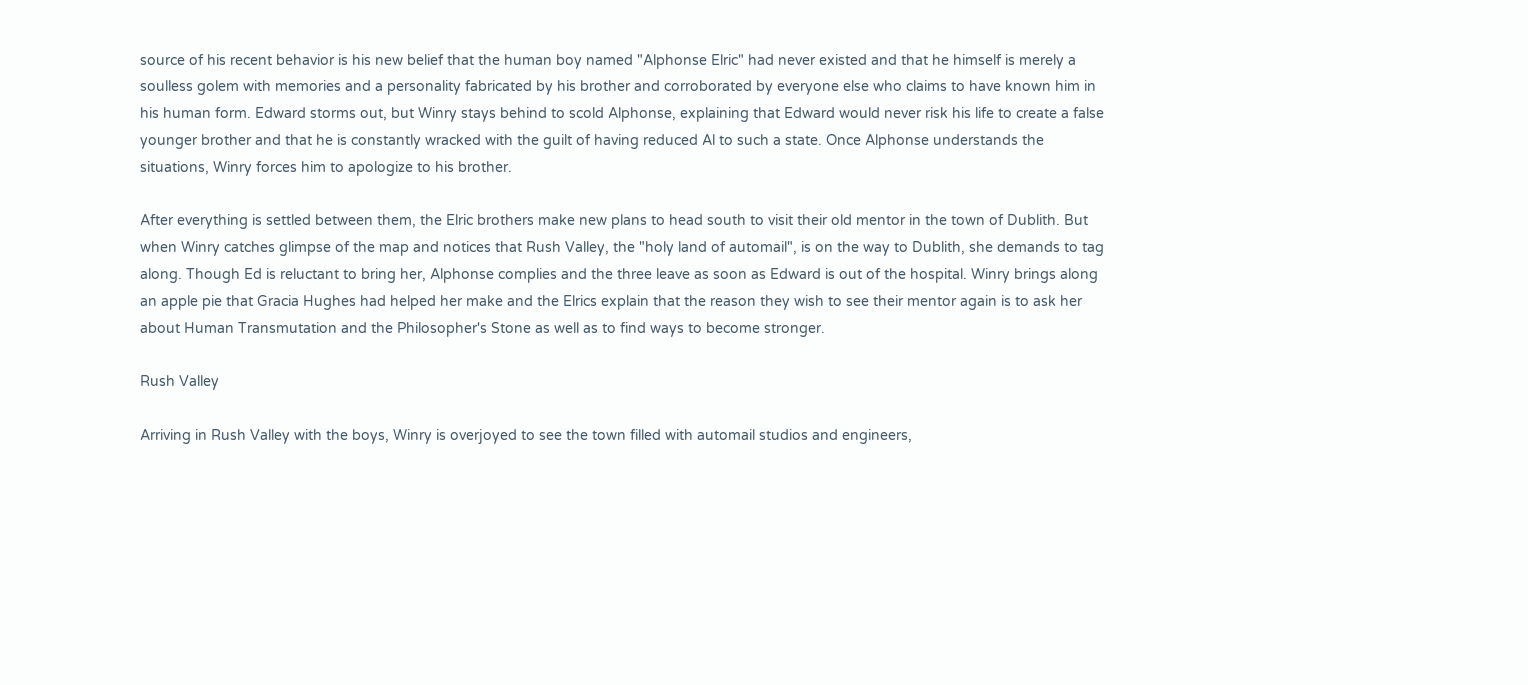source of his recent behavior is his new belief that the human boy named "Alphonse Elric" had never existed and that he himself is merely a soulless golem with memories and a personality fabricated by his brother and corroborated by everyone else who claims to have known him in his human form. Edward storms out, but Winry stays behind to scold Alphonse, explaining that Edward would never risk his life to create a false younger brother and that he is constantly wracked with the guilt of having reduced Al to such a state. Once Alphonse understands the situations, Winry forces him to apologize to his brother.

After everything is settled between them, the Elric brothers make new plans to head south to visit their old mentor in the town of Dublith. But when Winry catches glimpse of the map and notices that Rush Valley, the "holy land of automail", is on the way to Dublith, she demands to tag along. Though Ed is reluctant to bring her, Alphonse complies and the three leave as soon as Edward is out of the hospital. Winry brings along an apple pie that Gracia Hughes had helped her make and the Elrics explain that the reason they wish to see their mentor again is to ask her about Human Transmutation and the Philosopher's Stone as well as to find ways to become stronger.

Rush Valley

Arriving in Rush Valley with the boys, Winry is overjoyed to see the town filled with automail studios and engineers,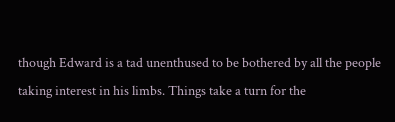though Edward is a tad unenthused to be bothered by all the people taking interest in his limbs. Things take a turn for the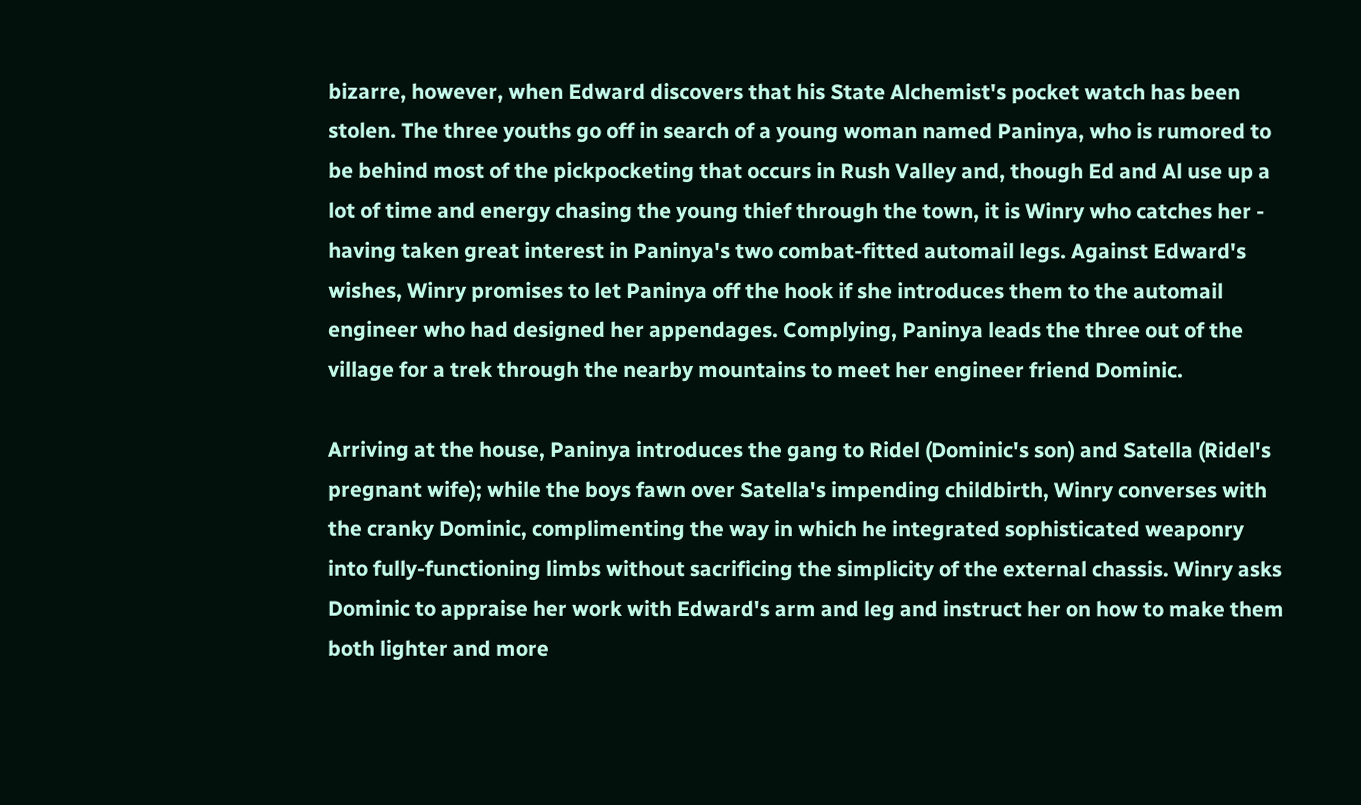bizarre, however, when Edward discovers that his State Alchemist's pocket watch has been stolen. The three youths go off in search of a young woman named Paninya, who is rumored to be behind most of the pickpocketing that occurs in Rush Valley and, though Ed and Al use up a lot of time and energy chasing the young thief through the town, it is Winry who catches her - having taken great interest in Paninya's two combat-fitted automail legs. Against Edward's wishes, Winry promises to let Paninya off the hook if she introduces them to the automail engineer who had designed her appendages. Complying, Paninya leads the three out of the village for a trek through the nearby mountains to meet her engineer friend Dominic.

Arriving at the house, Paninya introduces the gang to Ridel (Dominic's son) and Satella (Ridel's pregnant wife); while the boys fawn over Satella's impending childbirth, Winry converses with the cranky Dominic, complimenting the way in which he integrated sophisticated weaponry into fully-functioning limbs without sacrificing the simplicity of the external chassis. Winry asks Dominic to appraise her work with Edward's arm and leg and instruct her on how to make them both lighter and more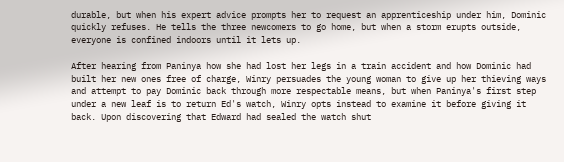durable, but when his expert advice prompts her to request an apprenticeship under him, Dominic quickly refuses. He tells the three newcomers to go home, but when a storm erupts outside, everyone is confined indoors until it lets up.

After hearing from Paninya how she had lost her legs in a train accident and how Dominic had built her new ones free of charge, Winry persuades the young woman to give up her thieving ways and attempt to pay Dominic back through more respectable means, but when Paninya's first step under a new leaf is to return Ed's watch, Winry opts instead to examine it before giving it back. Upon discovering that Edward had sealed the watch shut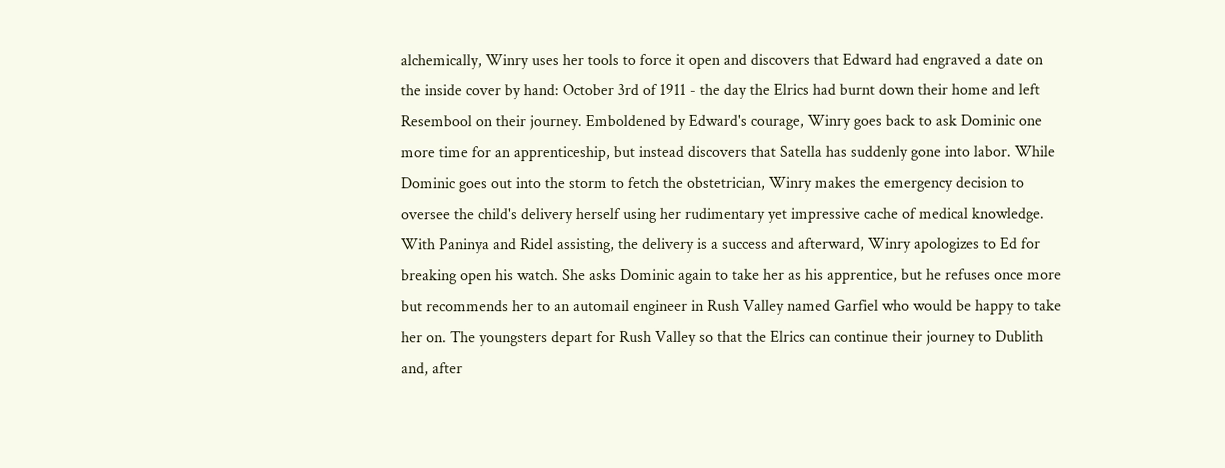alchemically, Winry uses her tools to force it open and discovers that Edward had engraved a date on the inside cover by hand: October 3rd of 1911 - the day the Elrics had burnt down their home and left Resembool on their journey. Emboldened by Edward's courage, Winry goes back to ask Dominic one more time for an apprenticeship, but instead discovers that Satella has suddenly gone into labor. While Dominic goes out into the storm to fetch the obstetrician, Winry makes the emergency decision to oversee the child's delivery herself using her rudimentary yet impressive cache of medical knowledge. With Paninya and Ridel assisting, the delivery is a success and afterward, Winry apologizes to Ed for breaking open his watch. She asks Dominic again to take her as his apprentice, but he refuses once more but recommends her to an automail engineer in Rush Valley named Garfiel who would be happy to take her on. The youngsters depart for Rush Valley so that the Elrics can continue their journey to Dublith and, after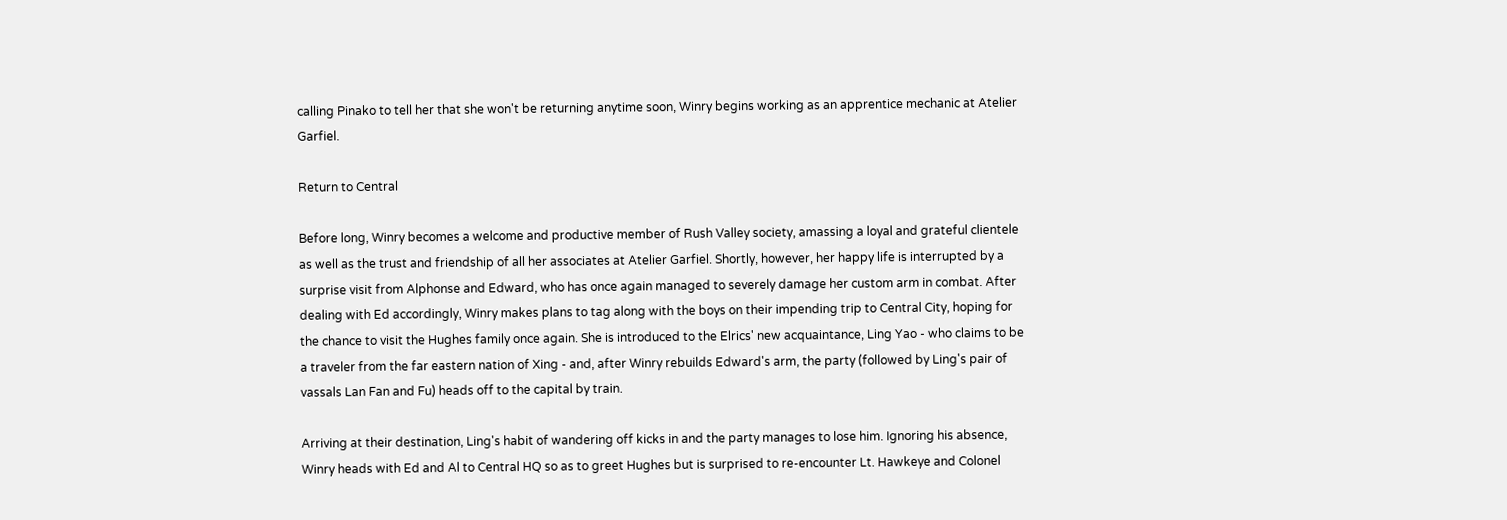calling Pinako to tell her that she won't be returning anytime soon, Winry begins working as an apprentice mechanic at Atelier Garfiel.

Return to Central

Before long, Winry becomes a welcome and productive member of Rush Valley society, amassing a loyal and grateful clientele as well as the trust and friendship of all her associates at Atelier Garfiel. Shortly, however, her happy life is interrupted by a surprise visit from Alphonse and Edward, who has once again managed to severely damage her custom arm in combat. After dealing with Ed accordingly, Winry makes plans to tag along with the boys on their impending trip to Central City, hoping for the chance to visit the Hughes family once again. She is introduced to the Elrics' new acquaintance, Ling Yao - who claims to be a traveler from the far eastern nation of Xing - and, after Winry rebuilds Edward's arm, the party (followed by Ling's pair of vassals Lan Fan and Fu) heads off to the capital by train.

Arriving at their destination, Ling's habit of wandering off kicks in and the party manages to lose him. Ignoring his absence, Winry heads with Ed and Al to Central HQ so as to greet Hughes but is surprised to re-encounter Lt. Hawkeye and Colonel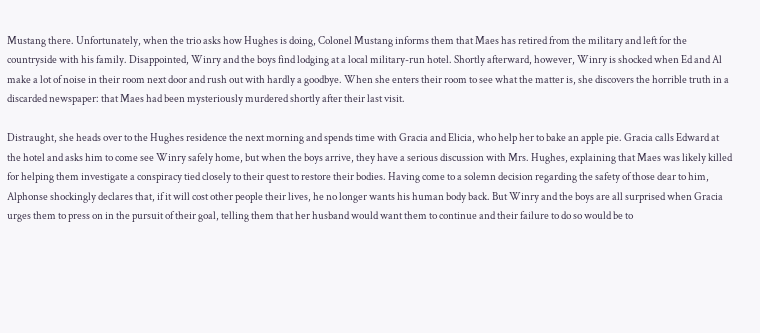Mustang there. Unfortunately, when the trio asks how Hughes is doing, Colonel Mustang informs them that Maes has retired from the military and left for the countryside with his family. Disappointed, Winry and the boys find lodging at a local military-run hotel. Shortly afterward, however, Winry is shocked when Ed and Al make a lot of noise in their room next door and rush out with hardly a goodbye. When she enters their room to see what the matter is, she discovers the horrible truth in a discarded newspaper: that Maes had been mysteriously murdered shortly after their last visit.

Distraught, she heads over to the Hughes residence the next morning and spends time with Gracia and Elicia, who help her to bake an apple pie. Gracia calls Edward at the hotel and asks him to come see Winry safely home, but when the boys arrive, they have a serious discussion with Mrs. Hughes, explaining that Maes was likely killed for helping them investigate a conspiracy tied closely to their quest to restore their bodies. Having come to a solemn decision regarding the safety of those dear to him, Alphonse shockingly declares that, if it will cost other people their lives, he no longer wants his human body back. But Winry and the boys are all surprised when Gracia urges them to press on in the pursuit of their goal, telling them that her husband would want them to continue and their failure to do so would be to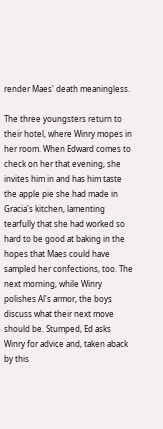render Maes' death meaningless.

The three youngsters return to their hotel, where Winry mopes in her room. When Edward comes to check on her that evening, she invites him in and has him taste the apple pie she had made in Gracia's kitchen, lamenting tearfully that she had worked so hard to be good at baking in the hopes that Maes could have sampled her confections, too. The next morning, while Winry polishes Al's armor, the boys discuss what their next move should be. Stumped, Ed asks Winry for advice and, taken aback by this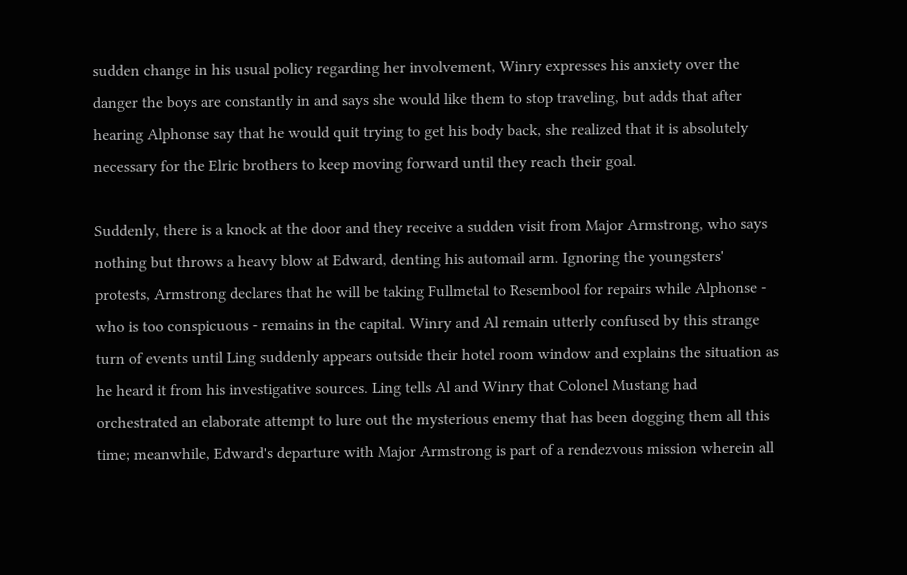sudden change in his usual policy regarding her involvement, Winry expresses his anxiety over the danger the boys are constantly in and says she would like them to stop traveling, but adds that after hearing Alphonse say that he would quit trying to get his body back, she realized that it is absolutely necessary for the Elric brothers to keep moving forward until they reach their goal.

Suddenly, there is a knock at the door and they receive a sudden visit from Major Armstrong, who says nothing but throws a heavy blow at Edward, denting his automail arm. Ignoring the youngsters' protests, Armstrong declares that he will be taking Fullmetal to Resembool for repairs while Alphonse - who is too conspicuous - remains in the capital. Winry and Al remain utterly confused by this strange turn of events until Ling suddenly appears outside their hotel room window and explains the situation as he heard it from his investigative sources. Ling tells Al and Winry that Colonel Mustang had orchestrated an elaborate attempt to lure out the mysterious enemy that has been dogging them all this time; meanwhile, Edward's departure with Major Armstrong is part of a rendezvous mission wherein all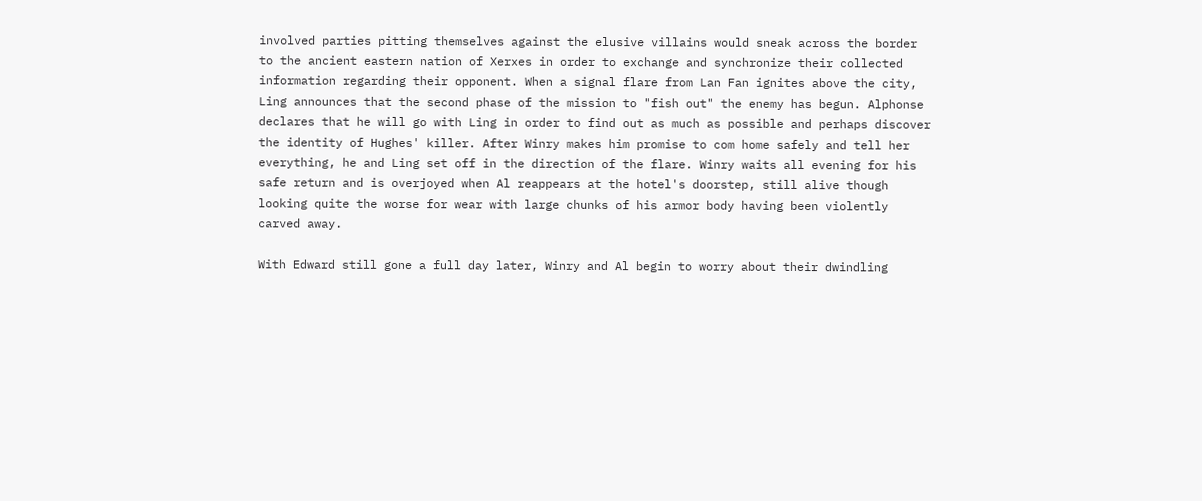involved parties pitting themselves against the elusive villains would sneak across the border to the ancient eastern nation of Xerxes in order to exchange and synchronize their collected information regarding their opponent. When a signal flare from Lan Fan ignites above the city, Ling announces that the second phase of the mission to "fish out" the enemy has begun. Alphonse declares that he will go with Ling in order to find out as much as possible and perhaps discover the identity of Hughes' killer. After Winry makes him promise to com home safely and tell her everything, he and Ling set off in the direction of the flare. Winry waits all evening for his safe return and is overjoyed when Al reappears at the hotel's doorstep, still alive though looking quite the worse for wear with large chunks of his armor body having been violently carved away.

With Edward still gone a full day later, Winry and Al begin to worry about their dwindling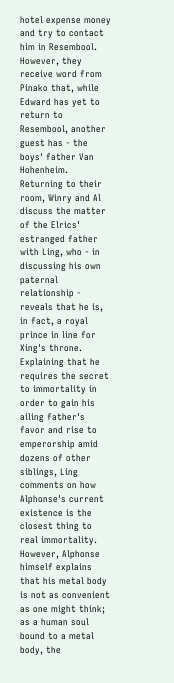hotel expense money and try to contact him in Resembool. However, they receive word from Pinako that, while Edward has yet to return to Resembool, another guest has - the boys' father Van Hohenheim. Returning to their room, Winry and Al discuss the matter of the Elrics' estranged father with Ling, who - in discussing his own paternal relationship - reveals that he is, in fact, a royal prince in line for Xing's throne. Explaining that he requires the secret to immortality in order to gain his ailing father's favor and rise to emperorship amid dozens of other siblings, Ling comments on how Alphonse's current existence is the closest thing to real immortality. However, Alphonse himself explains that his metal body is not as convenient as one might think; as a human soul bound to a metal body, the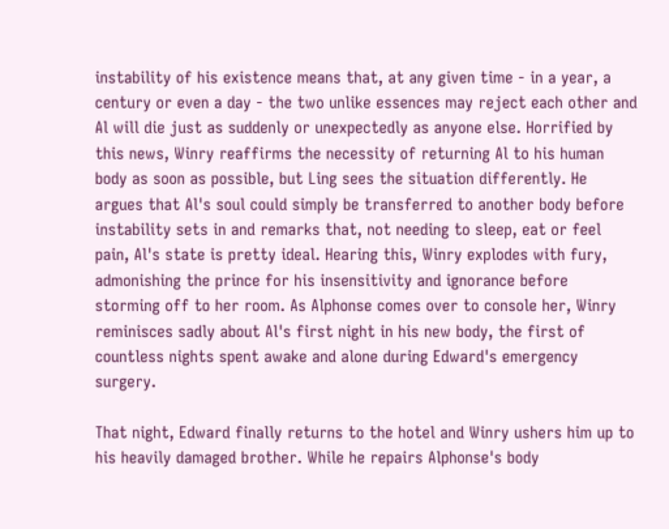instability of his existence means that, at any given time - in a year, a century or even a day - the two unlike essences may reject each other and Al will die just as suddenly or unexpectedly as anyone else. Horrified by this news, Winry reaffirms the necessity of returning Al to his human body as soon as possible, but Ling sees the situation differently. He argues that Al's soul could simply be transferred to another body before instability sets in and remarks that, not needing to sleep, eat or feel pain, Al's state is pretty ideal. Hearing this, Winry explodes with fury, admonishing the prince for his insensitivity and ignorance before storming off to her room. As Alphonse comes over to console her, Winry reminisces sadly about Al's first night in his new body, the first of countless nights spent awake and alone during Edward's emergency surgery.

That night, Edward finally returns to the hotel and Winry ushers him up to his heavily damaged brother. While he repairs Alphonse's body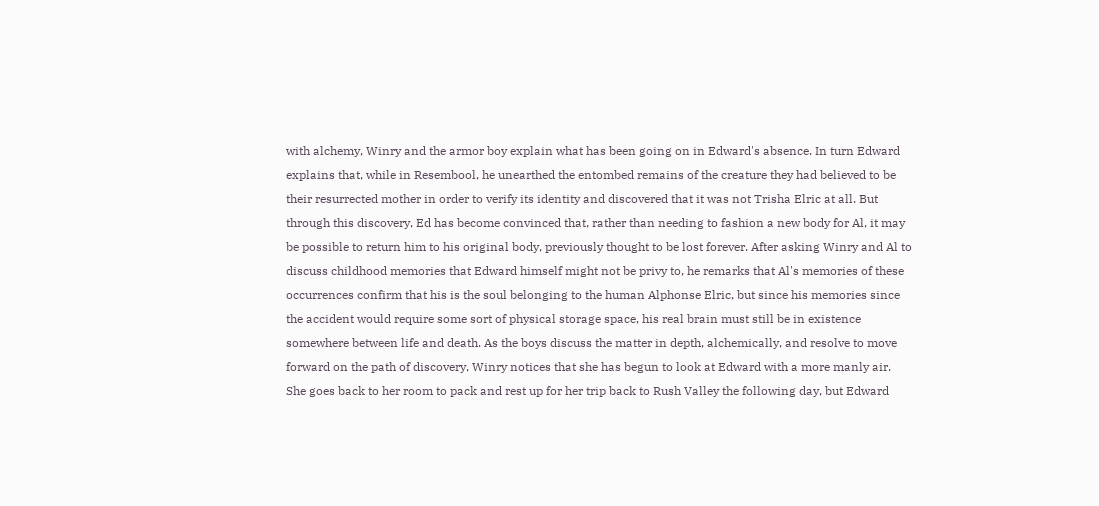with alchemy, Winry and the armor boy explain what has been going on in Edward's absence. In turn Edward explains that, while in Resembool, he unearthed the entombed remains of the creature they had believed to be their resurrected mother in order to verify its identity and discovered that it was not Trisha Elric at all. But through this discovery, Ed has become convinced that, rather than needing to fashion a new body for Al, it may be possible to return him to his original body, previously thought to be lost forever. After asking Winry and Al to discuss childhood memories that Edward himself might not be privy to, he remarks that Al's memories of these occurrences confirm that his is the soul belonging to the human Alphonse Elric, but since his memories since the accident would require some sort of physical storage space, his real brain must still be in existence somewhere between life and death. As the boys discuss the matter in depth, alchemically, and resolve to move forward on the path of discovery, Winry notices that she has begun to look at Edward with a more manly air. She goes back to her room to pack and rest up for her trip back to Rush Valley the following day, but Edward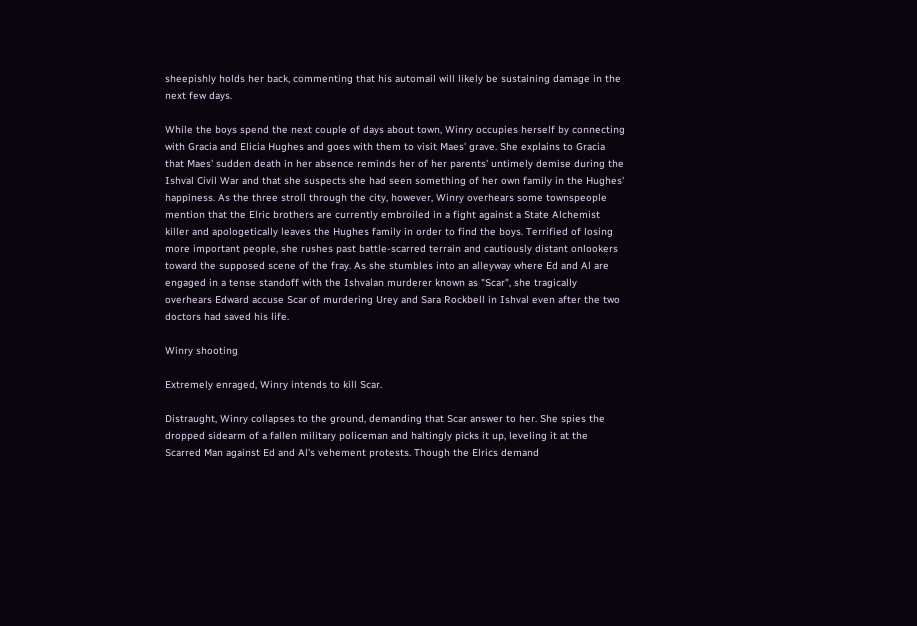sheepishly holds her back, commenting that his automail will likely be sustaining damage in the next few days.

While the boys spend the next couple of days about town, Winry occupies herself by connecting with Gracia and Elicia Hughes and goes with them to visit Maes' grave. She explains to Gracia that Maes' sudden death in her absence reminds her of her parents' untimely demise during the Ishval Civil War and that she suspects she had seen something of her own family in the Hughes' happiness. As the three stroll through the city, however, Winry overhears some townspeople mention that the Elric brothers are currently embroiled in a fight against a State Alchemist killer and apologetically leaves the Hughes family in order to find the boys. Terrified of losing more important people, she rushes past battle-scarred terrain and cautiously distant onlookers toward the supposed scene of the fray. As she stumbles into an alleyway where Ed and Al are engaged in a tense standoff with the Ishvalan murderer known as "Scar", she tragically overhears Edward accuse Scar of murdering Urey and Sara Rockbell in Ishval even after the two doctors had saved his life.

Winry shooting

Extremely enraged, Winry intends to kill Scar.

Distraught, Winry collapses to the ground, demanding that Scar answer to her. She spies the dropped sidearm of a fallen military policeman and haltingly picks it up, leveling it at the Scarred Man against Ed and Al's vehement protests. Though the Elrics demand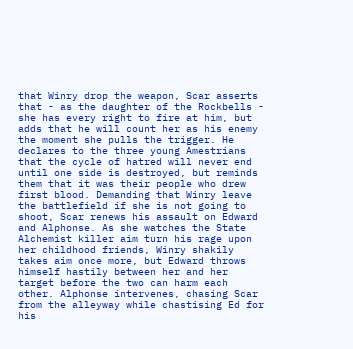that Winry drop the weapon, Scar asserts that - as the daughter of the Rockbells - she has every right to fire at him, but adds that he will count her as his enemy the moment she pulls the trigger. He declares to the three young Amestrians that the cycle of hatred will never end until one side is destroyed, but reminds them that it was their people who drew first blood. Demanding that Winry leave the battlefield if she is not going to shoot, Scar renews his assault on Edward and Alphonse. As she watches the State Alchemist killer aim turn his rage upon her childhood friends, Winry shakily takes aim once more, but Edward throws himself hastily between her and her target before the two can harm each other. Alphonse intervenes, chasing Scar from the alleyway while chastising Ed for his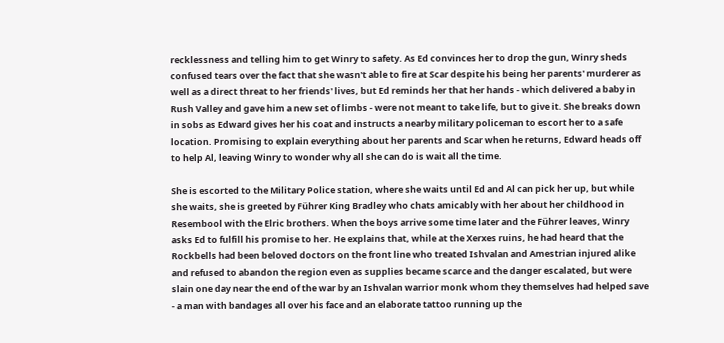recklessness and telling him to get Winry to safety. As Ed convinces her to drop the gun, Winry sheds confused tears over the fact that she wasn't able to fire at Scar despite his being her parents' murderer as well as a direct threat to her friends' lives, but Ed reminds her that her hands - which delivered a baby in Rush Valley and gave him a new set of limbs - were not meant to take life, but to give it. She breaks down in sobs as Edward gives her his coat and instructs a nearby military policeman to escort her to a safe location. Promising to explain everything about her parents and Scar when he returns, Edward heads off to help Al, leaving Winry to wonder why all she can do is wait all the time.

She is escorted to the Military Police station, where she waits until Ed and Al can pick her up, but while she waits, she is greeted by Führer King Bradley who chats amicably with her about her childhood in Resembool with the Elric brothers. When the boys arrive some time later and the Führer leaves, Winry asks Ed to fulfill his promise to her. He explains that, while at the Xerxes ruins, he had heard that the Rockbells had been beloved doctors on the front line who treated Ishvalan and Amestrian injured alike and refused to abandon the region even as supplies became scarce and the danger escalated, but were slain one day near the end of the war by an Ishvalan warrior monk whom they themselves had helped save - a man with bandages all over his face and an elaborate tattoo running up the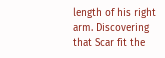length of his right arm. Discovering that Scar fit the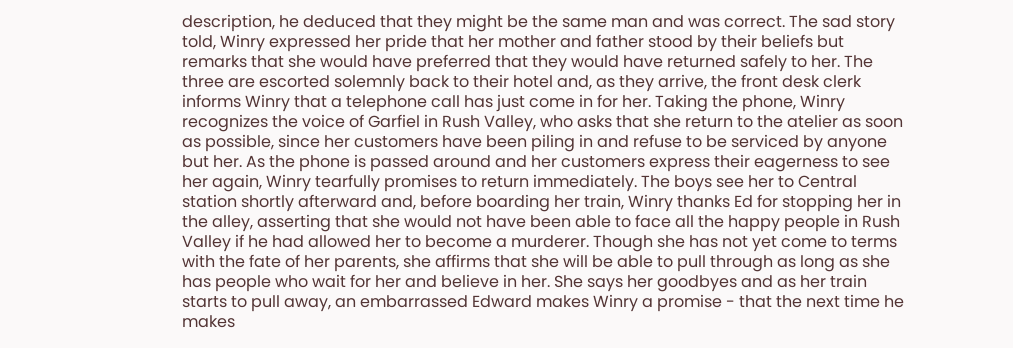description, he deduced that they might be the same man and was correct. The sad story told, Winry expressed her pride that her mother and father stood by their beliefs but remarks that she would have preferred that they would have returned safely to her. The three are escorted solemnly back to their hotel and, as they arrive, the front desk clerk informs Winry that a telephone call has just come in for her. Taking the phone, Winry recognizes the voice of Garfiel in Rush Valley, who asks that she return to the atelier as soon as possible, since her customers have been piling in and refuse to be serviced by anyone but her. As the phone is passed around and her customers express their eagerness to see her again, Winry tearfully promises to return immediately. The boys see her to Central station shortly afterward and, before boarding her train, Winry thanks Ed for stopping her in the alley, asserting that she would not have been able to face all the happy people in Rush Valley if he had allowed her to become a murderer. Though she has not yet come to terms with the fate of her parents, she affirms that she will be able to pull through as long as she has people who wait for her and believe in her. She says her goodbyes and as her train starts to pull away, an embarrassed Edward makes Winry a promise - that the next time he makes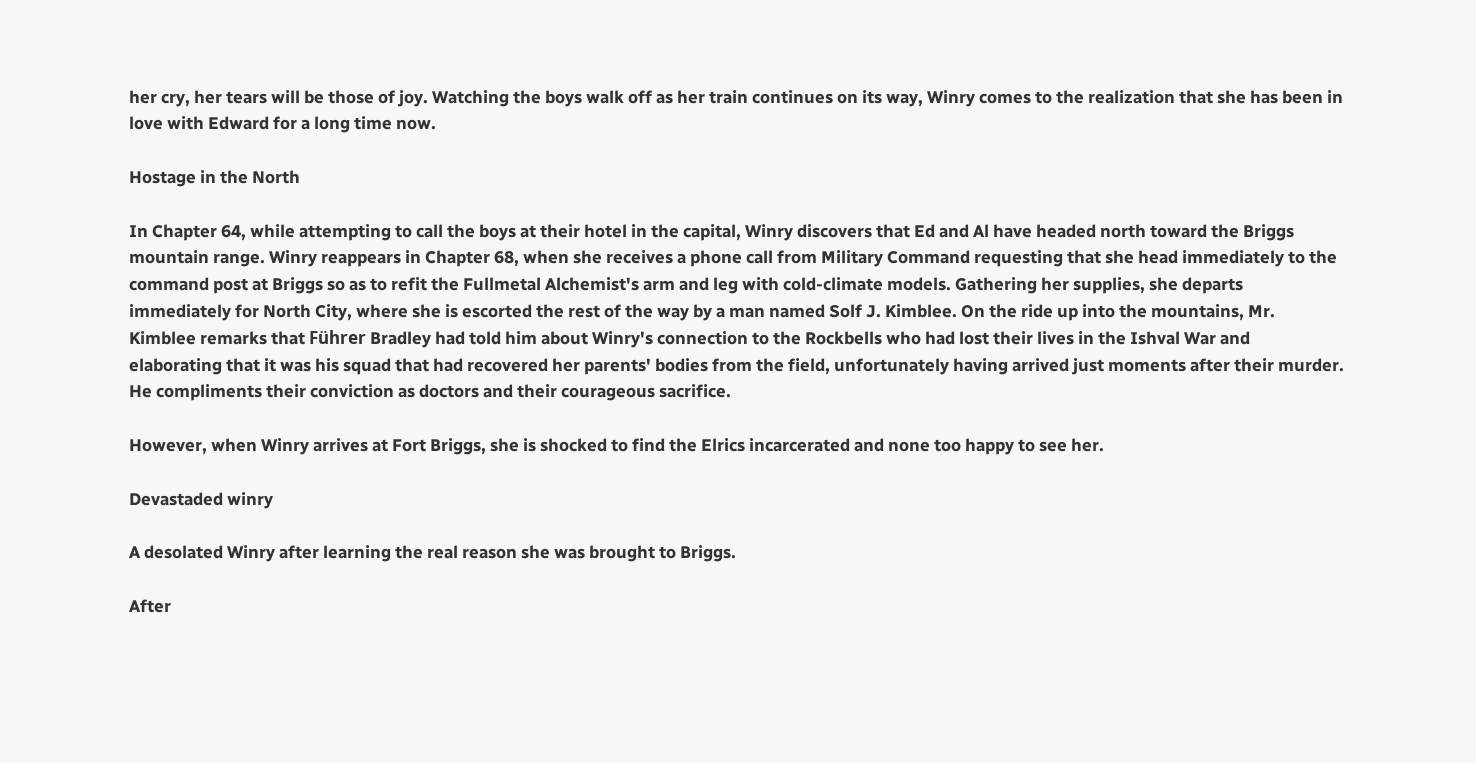her cry, her tears will be those of joy. Watching the boys walk off as her train continues on its way, Winry comes to the realization that she has been in love with Edward for a long time now.

Hostage in the North

In Chapter 64, while attempting to call the boys at their hotel in the capital, Winry discovers that Ed and Al have headed north toward the Briggs mountain range. Winry reappears in Chapter 68, when she receives a phone call from Military Command requesting that she head immediately to the command post at Briggs so as to refit the Fullmetal Alchemist's arm and leg with cold-climate models. Gathering her supplies, she departs immediately for North City, where she is escorted the rest of the way by a man named Solf J. Kimblee. On the ride up into the mountains, Mr. Kimblee remarks that Führer Bradley had told him about Winry's connection to the Rockbells who had lost their lives in the Ishval War and elaborating that it was his squad that had recovered her parents' bodies from the field, unfortunately having arrived just moments after their murder. He compliments their conviction as doctors and their courageous sacrifice.

However, when Winry arrives at Fort Briggs, she is shocked to find the Elrics incarcerated and none too happy to see her.

Devastaded winry

A desolated Winry after learning the real reason she was brought to Briggs.

After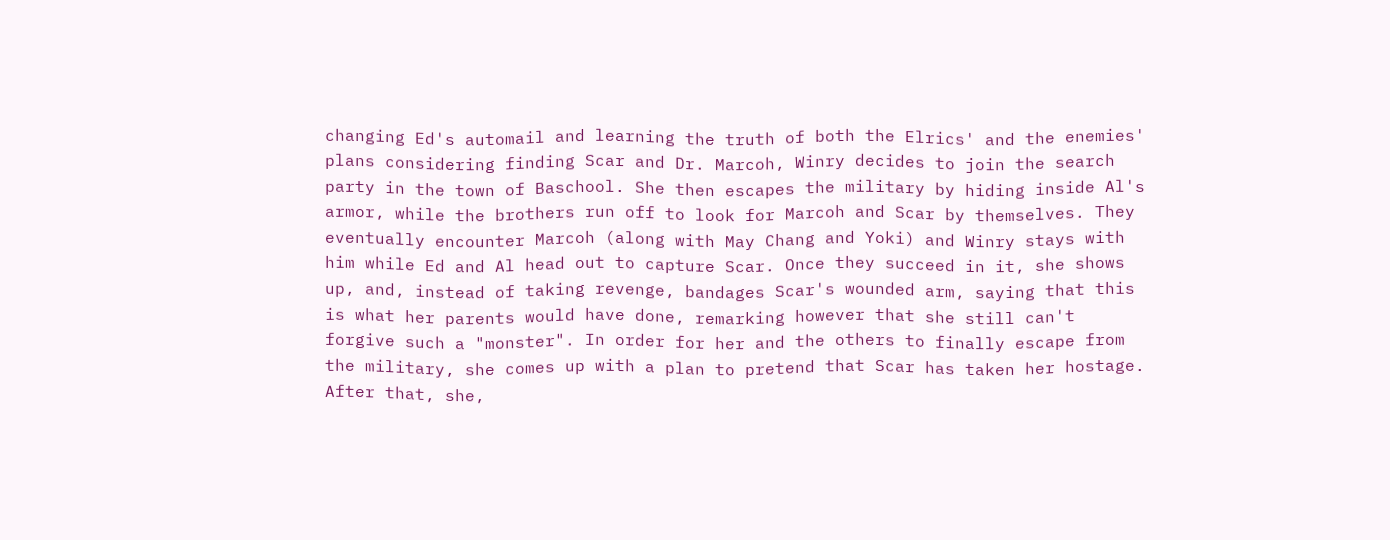changing Ed's automail and learning the truth of both the Elrics' and the enemies' plans considering finding Scar and Dr. Marcoh, Winry decides to join the search party in the town of Baschool. She then escapes the military by hiding inside Al's armor, while the brothers run off to look for Marcoh and Scar by themselves. They eventually encounter Marcoh (along with May Chang and Yoki) and Winry stays with him while Ed and Al head out to capture Scar. Once they succeed in it, she shows up, and, instead of taking revenge, bandages Scar's wounded arm, saying that this is what her parents would have done, remarking however that she still can't forgive such a "monster". In order for her and the others to finally escape from the military, she comes up with a plan to pretend that Scar has taken her hostage. After that, she,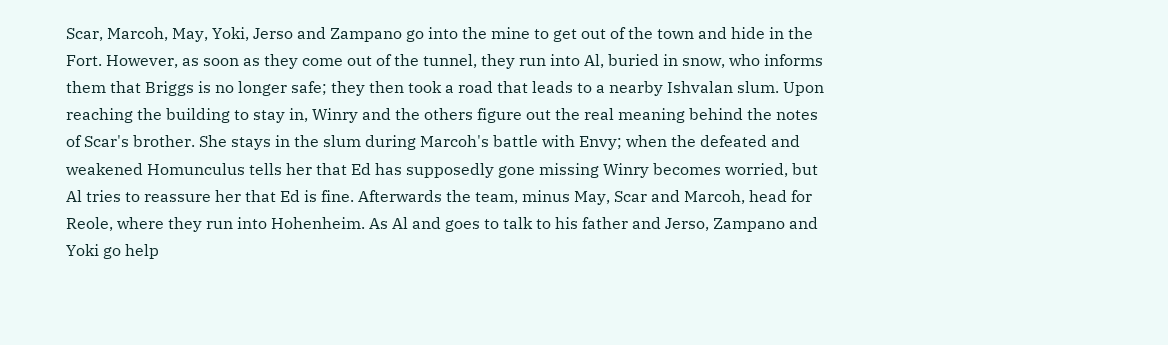Scar, Marcoh, May, Yoki, Jerso and Zampano go into the mine to get out of the town and hide in the Fort. However, as soon as they come out of the tunnel, they run into Al, buried in snow, who informs them that Briggs is no longer safe; they then took a road that leads to a nearby Ishvalan slum. Upon reaching the building to stay in, Winry and the others figure out the real meaning behind the notes of Scar's brother. She stays in the slum during Marcoh's battle with Envy; when the defeated and weakened Homunculus tells her that Ed has supposedly gone missing Winry becomes worried, but Al tries to reassure her that Ed is fine. Afterwards the team, minus May, Scar and Marcoh, head for Reole, where they run into Hohenheim. As Al and goes to talk to his father and Jerso, Zampano and Yoki go help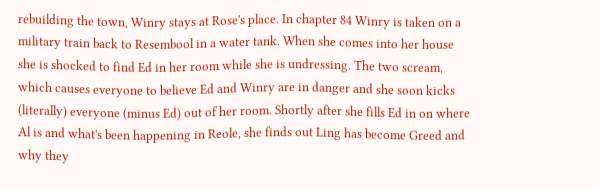rebuilding the town, Winry stays at Rose's place. In chapter 84 Winry is taken on a military train back to Resembool in a water tank. When she comes into her house she is shocked to find Ed in her room while she is undressing. The two scream, which causes everyone to believe Ed and Winry are in danger and she soon kicks (literally) everyone (minus Ed) out of her room. Shortly after she fills Ed in on where Al is and what's been happening in Reole, she finds out Ling has become Greed and why they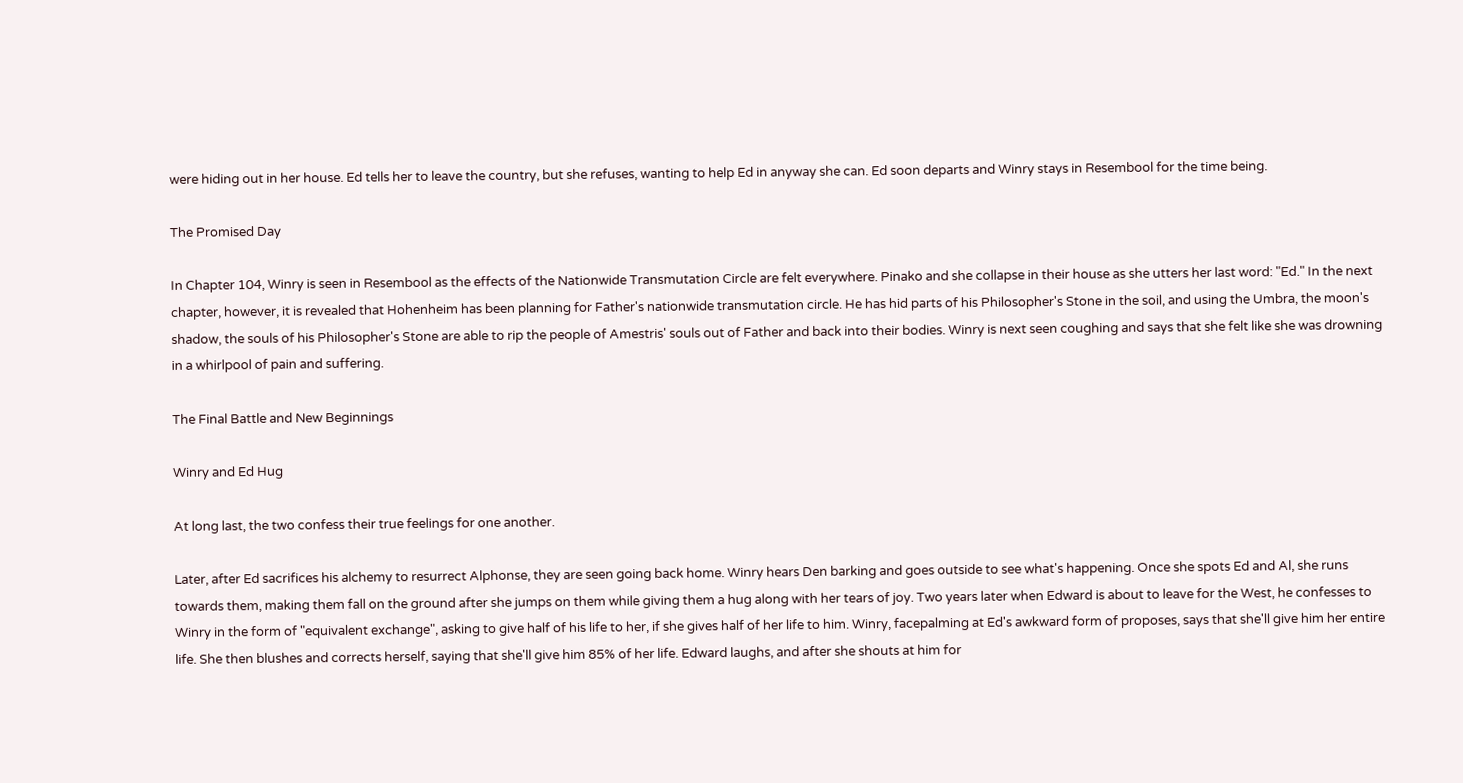were hiding out in her house. Ed tells her to leave the country, but she refuses, wanting to help Ed in anyway she can. Ed soon departs and Winry stays in Resembool for the time being.

The Promised Day

In Chapter 104, Winry is seen in Resembool as the effects of the Nationwide Transmutation Circle are felt everywhere. Pinako and she collapse in their house as she utters her last word: "Ed." In the next chapter, however, it is revealed that Hohenheim has been planning for Father's nationwide transmutation circle. He has hid parts of his Philosopher's Stone in the soil, and using the Umbra, the moon's shadow, the souls of his Philosopher's Stone are able to rip the people of Amestris' souls out of Father and back into their bodies. Winry is next seen coughing and says that she felt like she was drowning in a whirlpool of pain and suffering.

The Final Battle and New Beginnings

Winry and Ed Hug

At long last, the two confess their true feelings for one another.

Later, after Ed sacrifices his alchemy to resurrect Alphonse, they are seen going back home. Winry hears Den barking and goes outside to see what's happening. Once she spots Ed and Al, she runs towards them, making them fall on the ground after she jumps on them while giving them a hug along with her tears of joy. Two years later when Edward is about to leave for the West, he confesses to Winry in the form of "equivalent exchange", asking to give half of his life to her, if she gives half of her life to him. Winry, facepalming at Ed's awkward form of proposes, says that she'll give him her entire life. She then blushes and corrects herself, saying that she'll give him 85% of her life. Edward laughs, and after she shouts at him for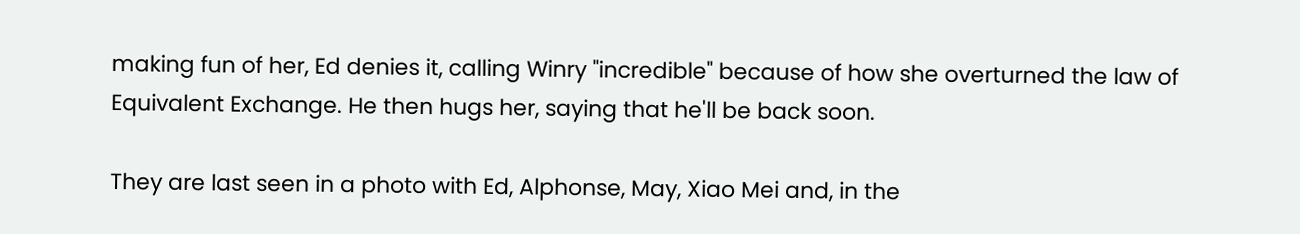making fun of her, Ed denies it, calling Winry "incredible" because of how she overturned the law of Equivalent Exchange. He then hugs her, saying that he'll be back soon.

They are last seen in a photo with Ed, Alphonse, May, Xiao Mei and, in the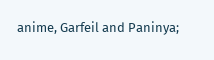anime, Garfeil and Paninya;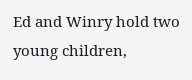Ed and Winry hold two young children,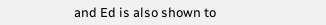and Ed is also shown to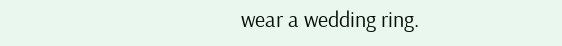wear a wedding ring.